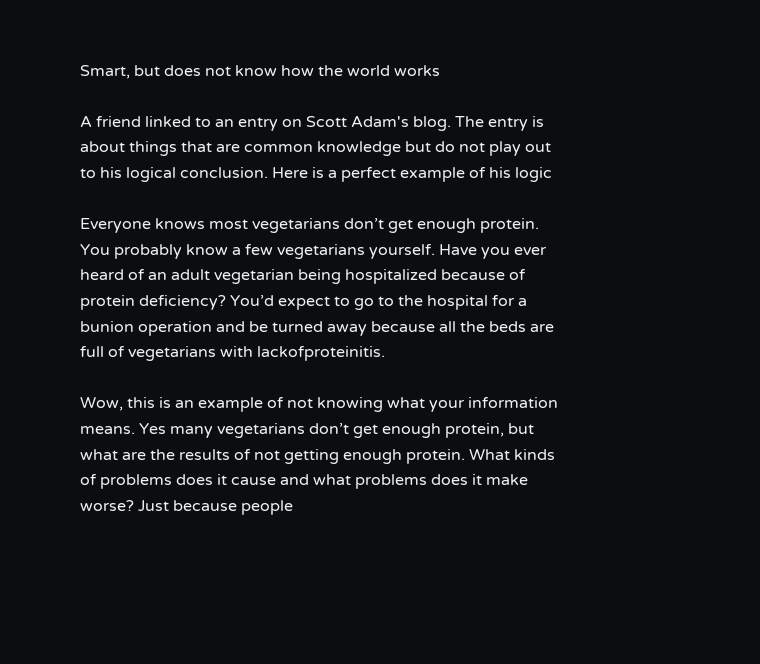Smart, but does not know how the world works

A friend linked to an entry on Scott Adam's blog. The entry is about things that are common knowledge but do not play out to his logical conclusion. Here is a perfect example of his logic

Everyone knows most vegetarians don’t get enough protein. You probably know a few vegetarians yourself. Have you ever heard of an adult vegetarian being hospitalized because of protein deficiency? You’d expect to go to the hospital for a bunion operation and be turned away because all the beds are full of vegetarians with lackofproteinitis.

Wow, this is an example of not knowing what your information means. Yes many vegetarians don’t get enough protein, but what are the results of not getting enough protein. What kinds of problems does it cause and what problems does it make worse? Just because people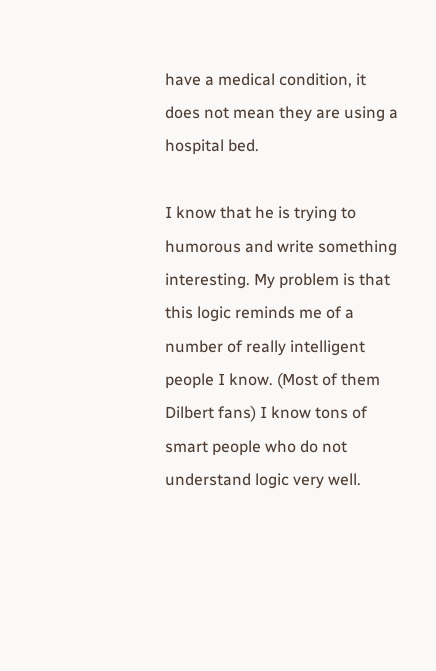have a medical condition, it does not mean they are using a hospital bed.

I know that he is trying to humorous and write something interesting. My problem is that this logic reminds me of a number of really intelligent people I know. (Most of them Dilbert fans) I know tons of smart people who do not understand logic very well.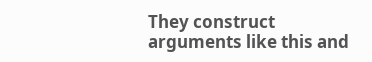They construct arguments like this and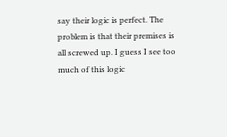say their logic is perfect. The problem is that their premises is all screwed up. I guess I see too much of this logic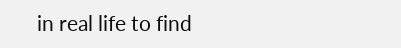in real life to find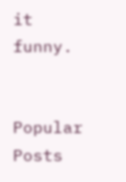it funny.


Popular Posts